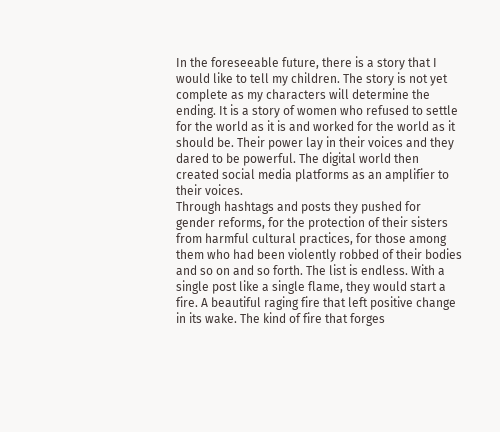In the foreseeable future, there is a story that I would like to tell my children. The story is not yet complete as my characters will determine the ending. It is a story of women who refused to settle for the world as it is and worked for the world as it should be. Their power lay in their voices and they dared to be powerful. The digital world then created social media platforms as an amplifier to their voices.
Through hashtags and posts they pushed for gender reforms, for the protection of their sisters from harmful cultural practices, for those among them who had been violently robbed of their bodies and so on and so forth. The list is endless. With a single post like a single flame, they would start a fire. A beautiful raging fire that left positive change in its wake. The kind of fire that forges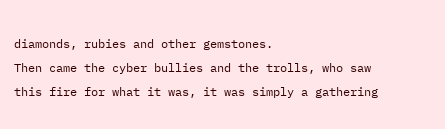diamonds, rubies and other gemstones.
Then came the cyber bullies and the trolls, who saw this fire for what it was, it was simply a gathering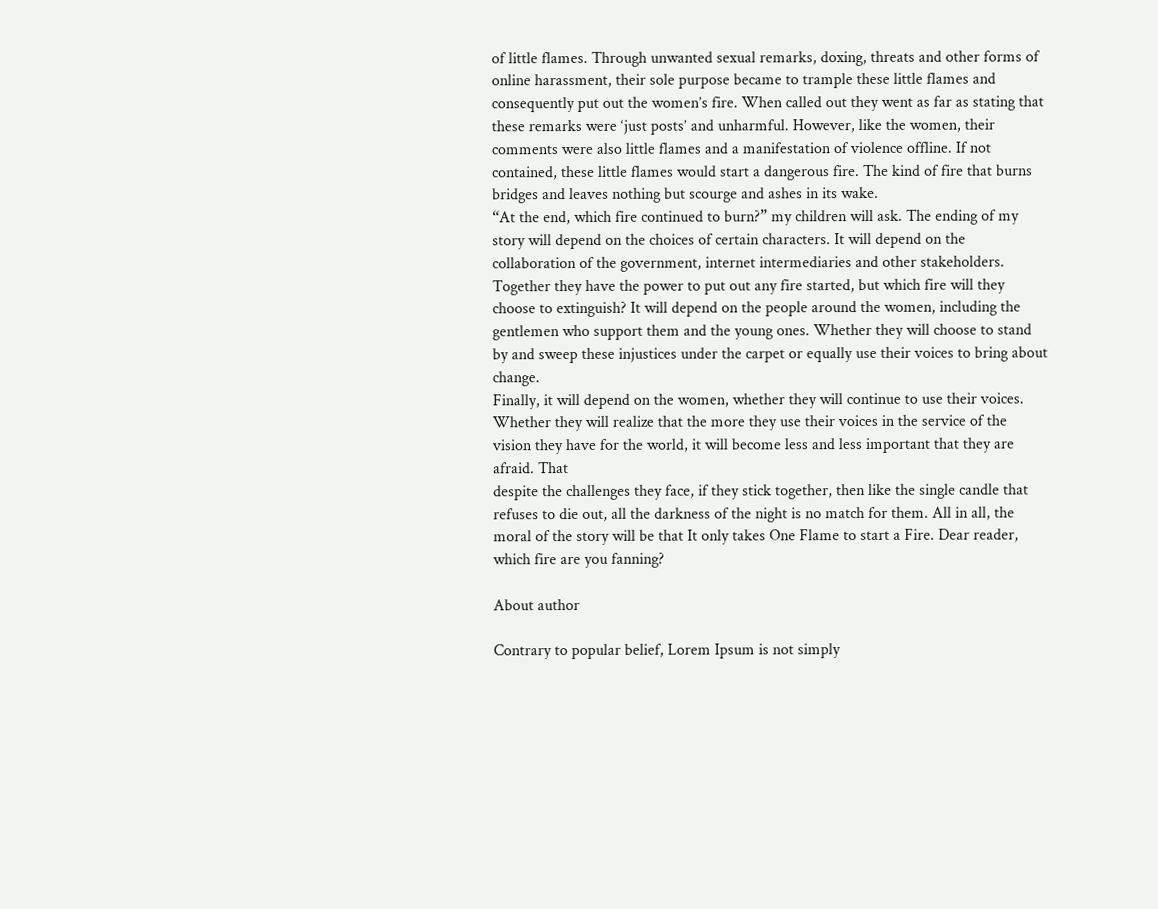of little flames. Through unwanted sexual remarks, doxing, threats and other forms of online harassment, their sole purpose became to trample these little flames and consequently put out the women’s fire. When called out they went as far as stating that these remarks were ‘just posts’ and unharmful. However, like the women, their comments were also little flames and a manifestation of violence offline. If not contained, these little flames would start a dangerous fire. The kind of fire that burns bridges and leaves nothing but scourge and ashes in its wake.
“At the end, which fire continued to burn?” my children will ask. The ending of my story will depend on the choices of certain characters. It will depend on the collaboration of the government, internet intermediaries and other stakeholders. Together they have the power to put out any fire started, but which fire will they choose to extinguish? It will depend on the people around the women, including the gentlemen who support them and the young ones. Whether they will choose to stand by and sweep these injustices under the carpet or equally use their voices to bring about change.
Finally, it will depend on the women, whether they will continue to use their voices. Whether they will realize that the more they use their voices in the service of the vision they have for the world, it will become less and less important that they are afraid. That
despite the challenges they face, if they stick together, then like the single candle that refuses to die out, all the darkness of the night is no match for them. All in all, the moral of the story will be that It only takes One Flame to start a Fire. Dear reader, which fire are you fanning?

About author

Contrary to popular belief, Lorem Ipsum is not simply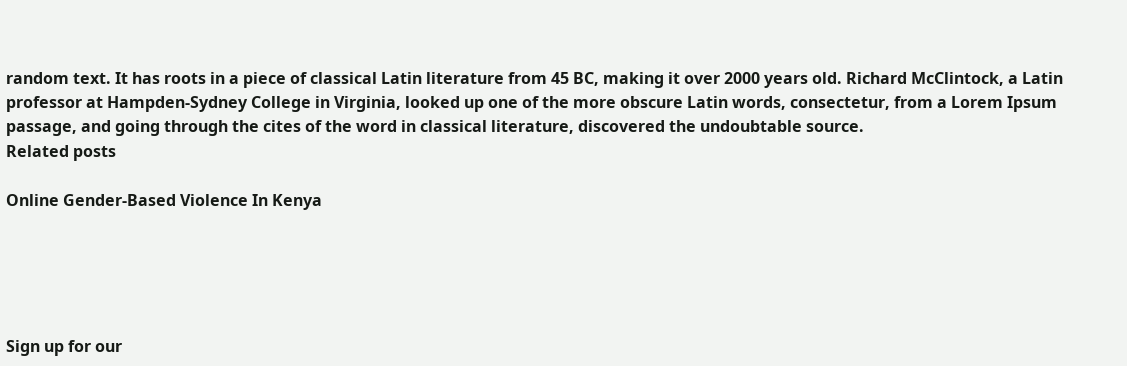random text. It has roots in a piece of classical Latin literature from 45 BC, making it over 2000 years old. Richard McClintock, a Latin professor at Hampden-Sydney College in Virginia, looked up one of the more obscure Latin words, consectetur, from a Lorem Ipsum passage, and going through the cites of the word in classical literature, discovered the undoubtable source.
Related posts

Online Gender-Based Violence In Kenya





Sign up for our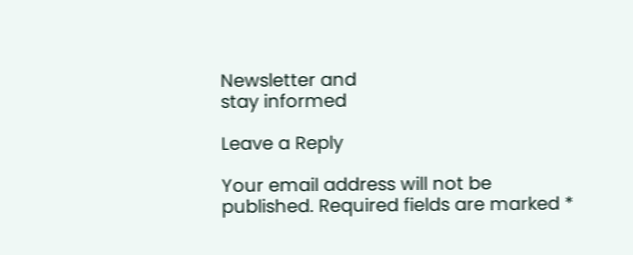Newsletter and
stay informed

Leave a Reply

Your email address will not be published. Required fields are marked *